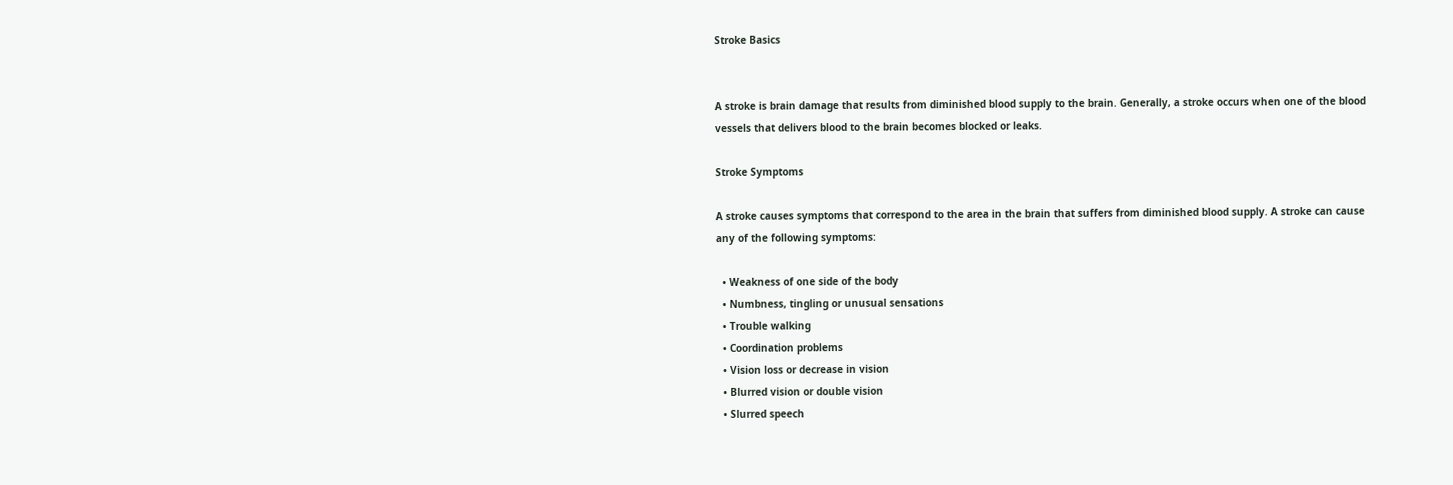Stroke Basics


A stroke is brain damage that results from diminished blood supply to the brain. Generally, a stroke occurs when one of the blood vessels that delivers blood to the brain becomes blocked or leaks.

Stroke Symptoms

A stroke causes symptoms that correspond to the area in the brain that suffers from diminished blood supply. A stroke can cause any of the following symptoms:

  • Weakness of one side of the body
  • Numbness, tingling or unusual sensations
  • Trouble walking
  • Coordination problems
  • Vision loss or decrease in vision
  • Blurred vision or double vision
  • Slurred speech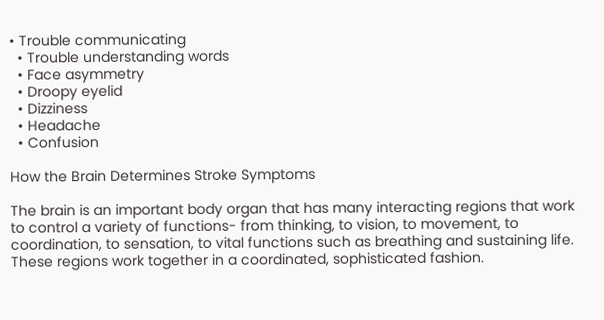• Trouble communicating
  • Trouble understanding words
  • Face asymmetry
  • Droopy eyelid
  • Dizziness
  • Headache
  • Confusion

How the Brain Determines Stroke Symptoms

The brain is an important body organ that has many interacting regions that work to control a variety of functions- from thinking, to vision, to movement, to coordination, to sensation, to vital functions such as breathing and sustaining life. These regions work together in a coordinated, sophisticated fashion.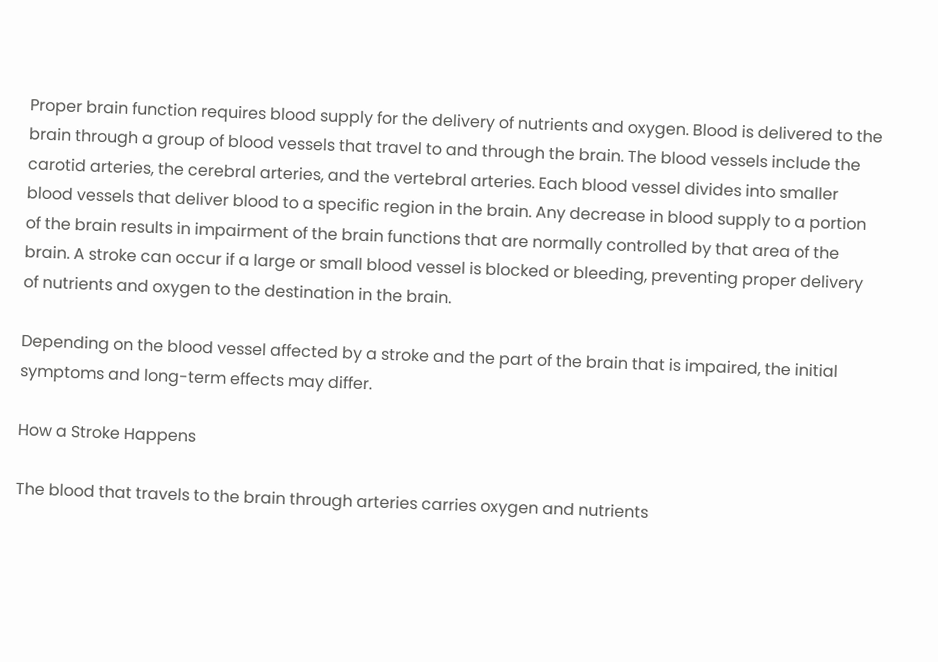Proper brain function requires blood supply for the delivery of nutrients and oxygen. Blood is delivered to the brain through a group of blood vessels that travel to and through the brain. The blood vessels include the carotid arteries, the cerebral arteries, and the vertebral arteries. Each blood vessel divides into smaller blood vessels that deliver blood to a specific region in the brain. Any decrease in blood supply to a portion of the brain results in impairment of the brain functions that are normally controlled by that area of the brain. A stroke can occur if a large or small blood vessel is blocked or bleeding, preventing proper delivery of nutrients and oxygen to the destination in the brain.

Depending on the blood vessel affected by a stroke and the part of the brain that is impaired, the initial symptoms and long-term effects may differ.

How a Stroke Happens

The blood that travels to the brain through arteries carries oxygen and nutrients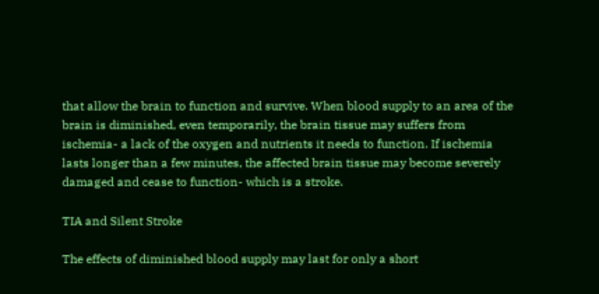that allow the brain to function and survive. When blood supply to an area of the brain is diminished, even temporarily, the brain tissue may suffers from ischemia- a lack of the oxygen and nutrients it needs to function. If ischemia lasts longer than a few minutes, the affected brain tissue may become severely damaged and cease to function- which is a stroke.

TIA and Silent Stroke

The effects of diminished blood supply may last for only a short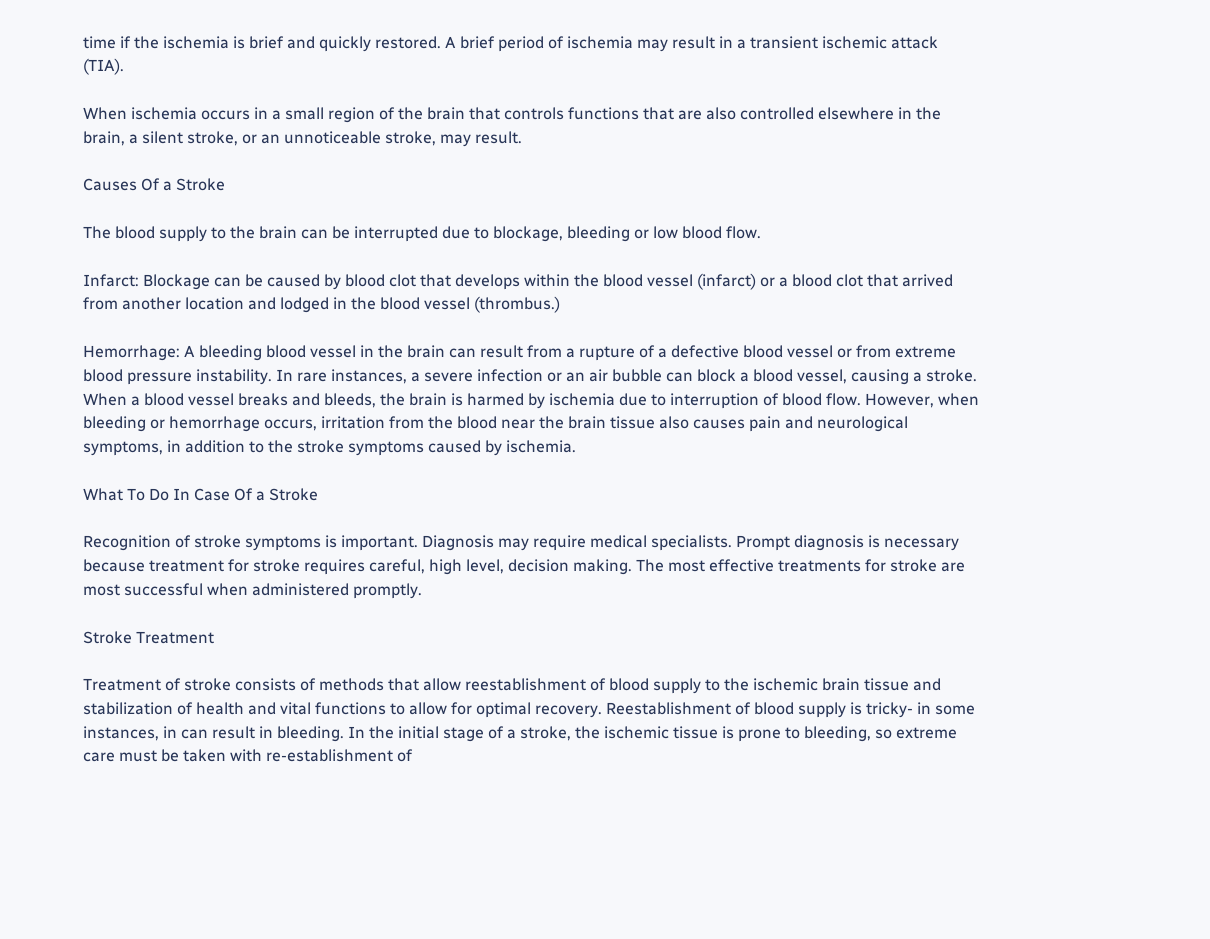time if the ischemia is brief and quickly restored. A brief period of ischemia may result in a transient ischemic attack (TIA).

When ischemia occurs in a small region of the brain that controls functions that are also controlled elsewhere in the brain, a silent stroke, or an unnoticeable stroke, may result.

Causes Of a Stroke

The blood supply to the brain can be interrupted due to blockage, bleeding or low blood flow.

Infarct: Blockage can be caused by blood clot that develops within the blood vessel (infarct) or a blood clot that arrived from another location and lodged in the blood vessel (thrombus.)

Hemorrhage: A bleeding blood vessel in the brain can result from a rupture of a defective blood vessel or from extreme blood pressure instability. In rare instances, a severe infection or an air bubble can block a blood vessel, causing a stroke. When a blood vessel breaks and bleeds, the brain is harmed by ischemia due to interruption of blood flow. However, when bleeding or hemorrhage occurs, irritation from the blood near the brain tissue also causes pain and neurological symptoms, in addition to the stroke symptoms caused by ischemia.

What To Do In Case Of a Stroke

Recognition of stroke symptoms is important. Diagnosis may require medical specialists. Prompt diagnosis is necessary because treatment for stroke requires careful, high level, decision making. The most effective treatments for stroke are most successful when administered promptly.

Stroke Treatment

Treatment of stroke consists of methods that allow reestablishment of blood supply to the ischemic brain tissue and stabilization of health and vital functions to allow for optimal recovery. Reestablishment of blood supply is tricky- in some instances, in can result in bleeding. In the initial stage of a stroke, the ischemic tissue is prone to bleeding, so extreme care must be taken with re-establishment of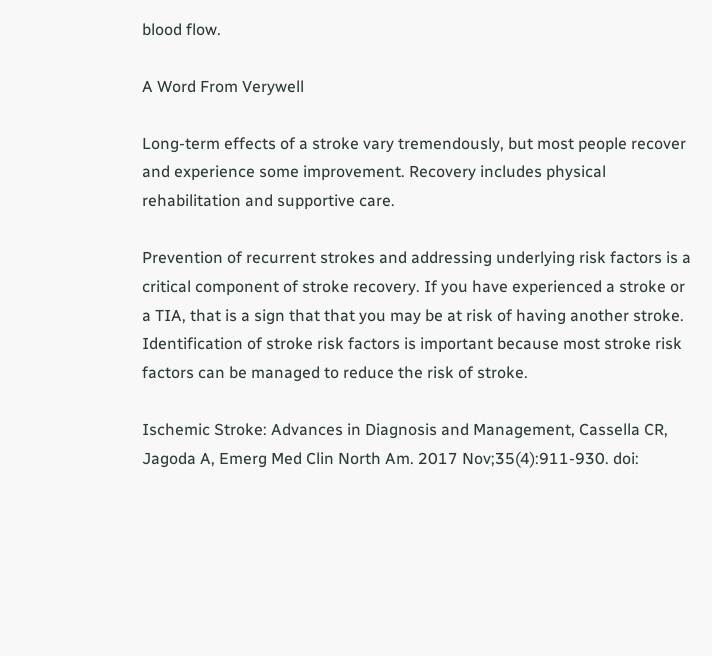blood flow.

A Word From Verywell

Long-term effects of a stroke vary tremendously, but most people recover and experience some improvement. Recovery includes physical rehabilitation and supportive care.

Prevention of recurrent strokes and addressing underlying risk factors is a critical component of stroke recovery. If you have experienced a stroke or a TIA, that is a sign that that you may be at risk of having another stroke. Identification of stroke risk factors is important because most stroke risk factors can be managed to reduce the risk of stroke.

Ischemic Stroke: Advances in Diagnosis and Management, Cassella CR, Jagoda A, Emerg Med Clin North Am. 2017 Nov;35(4):911-930. doi: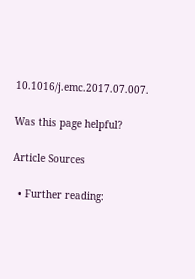10.1016/j.emc.2017.07.007.

Was this page helpful?

Article Sources

  • Further reading: